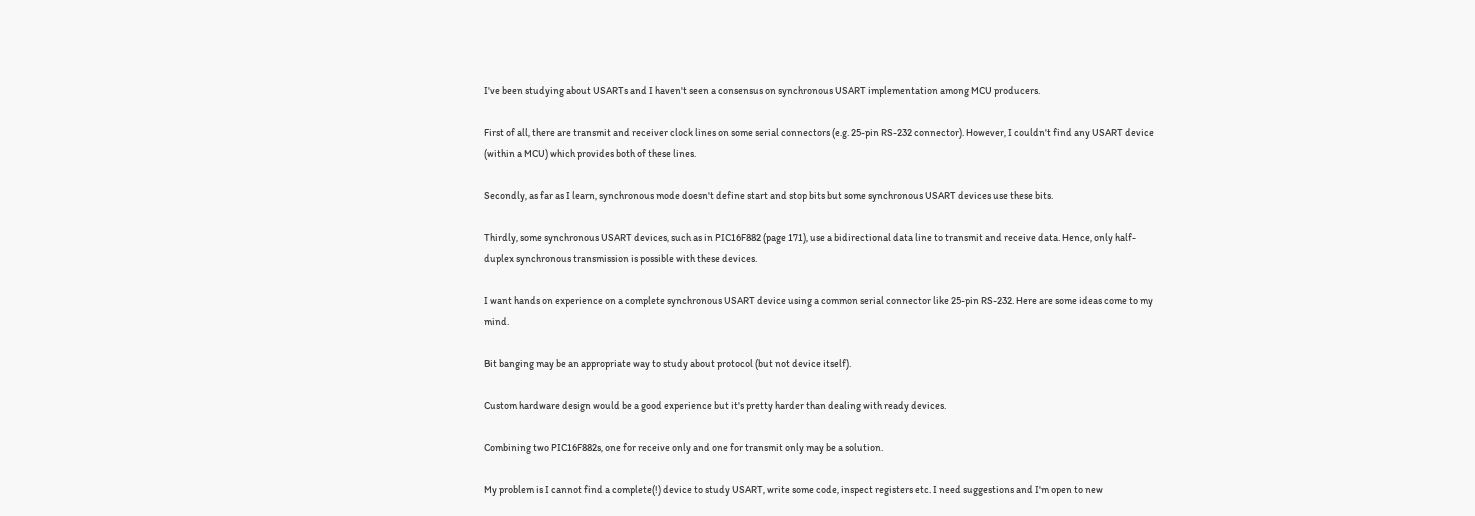I've been studying about USARTs and I haven't seen a consensus on synchronous USART implementation among MCU producers.

First of all, there are transmit and receiver clock lines on some serial connectors (e.g. 25-pin RS-232 connector). However, I couldn't find any USART device (within a MCU) which provides both of these lines.

Secondly, as far as I learn, synchronous mode doesn't define start and stop bits but some synchronous USART devices use these bits.

Thirdly, some synchronous USART devices, such as in PIC16F882 (page 171), use a bidirectional data line to transmit and receive data. Hence, only half-duplex synchronous transmission is possible with these devices.

I want hands on experience on a complete synchronous USART device using a common serial connector like 25-pin RS-232. Here are some ideas come to my mind.

Bit banging may be an appropriate way to study about protocol (but not device itself).

Custom hardware design would be a good experience but it's pretty harder than dealing with ready devices.

Combining two PIC16F882s, one for receive only and one for transmit only may be a solution.

My problem is I cannot find a complete(!) device to study USART, write some code, inspect registers etc. I need suggestions and I'm open to new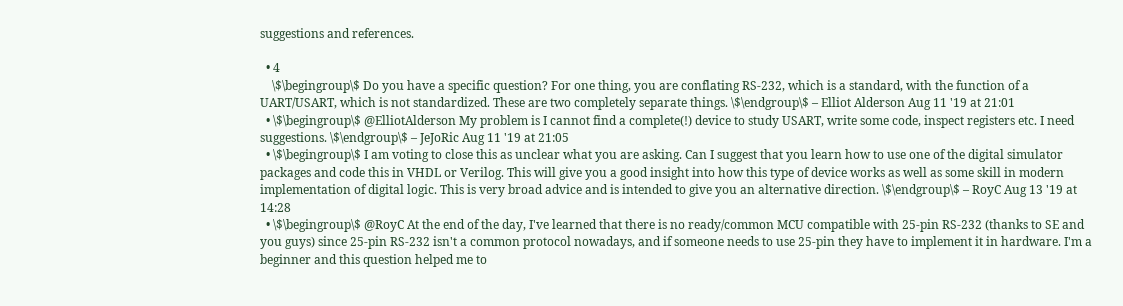suggestions and references.

  • 4
    \$\begingroup\$ Do you have a specific question? For one thing, you are conflating RS-232, which is a standard, with the function of a UART/USART, which is not standardized. These are two completely separate things. \$\endgroup\$ – Elliot Alderson Aug 11 '19 at 21:01
  • \$\begingroup\$ @ElliotAlderson My problem is I cannot find a complete(!) device to study USART, write some code, inspect registers etc. I need suggestions. \$\endgroup\$ – JeJoRic Aug 11 '19 at 21:05
  • \$\begingroup\$ I am voting to close this as unclear what you are asking. Can I suggest that you learn how to use one of the digital simulator packages and code this in VHDL or Verilog. This will give you a good insight into how this type of device works as well as some skill in modern implementation of digital logic. This is very broad advice and is intended to give you an alternative direction. \$\endgroup\$ – RoyC Aug 13 '19 at 14:28
  • \$\begingroup\$ @RoyC At the end of the day, I've learned that there is no ready/common MCU compatible with 25-pin RS-232 (thanks to SE and you guys) since 25-pin RS-232 isn't a common protocol nowadays, and if someone needs to use 25-pin they have to implement it in hardware. I'm a beginner and this question helped me to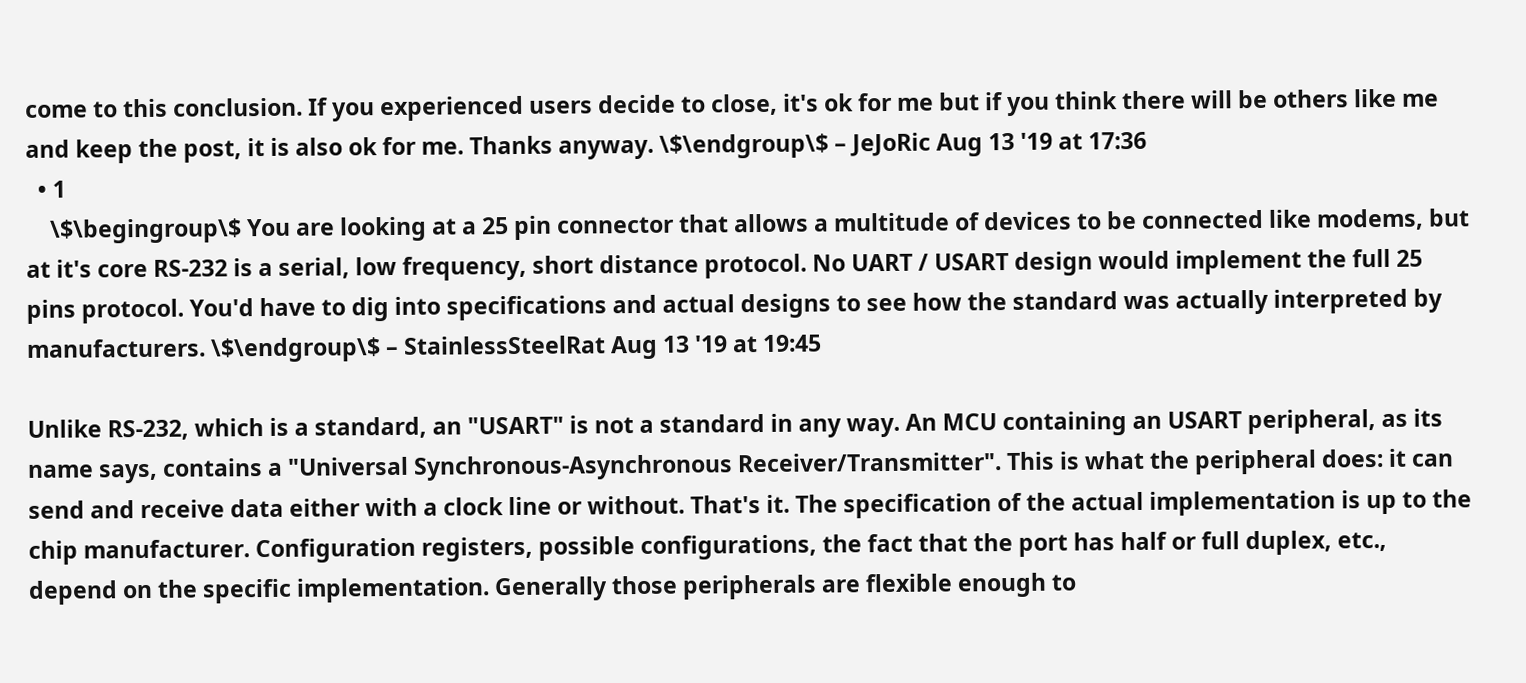come to this conclusion. If you experienced users decide to close, it's ok for me but if you think there will be others like me and keep the post, it is also ok for me. Thanks anyway. \$\endgroup\$ – JeJoRic Aug 13 '19 at 17:36
  • 1
    \$\begingroup\$ You are looking at a 25 pin connector that allows a multitude of devices to be connected like modems, but at it's core RS-232 is a serial, low frequency, short distance protocol. No UART / USART design would implement the full 25 pins protocol. You'd have to dig into specifications and actual designs to see how the standard was actually interpreted by manufacturers. \$\endgroup\$ – StainlessSteelRat Aug 13 '19 at 19:45

Unlike RS-232, which is a standard, an "USART" is not a standard in any way. An MCU containing an USART peripheral, as its name says, contains a "Universal Synchronous-Asynchronous Receiver/Transmitter". This is what the peripheral does: it can send and receive data either with a clock line or without. That's it. The specification of the actual implementation is up to the chip manufacturer. Configuration registers, possible configurations, the fact that the port has half or full duplex, etc., depend on the specific implementation. Generally those peripherals are flexible enough to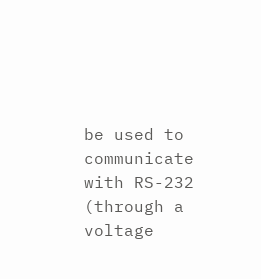be used to communicate with RS-232 (through a voltage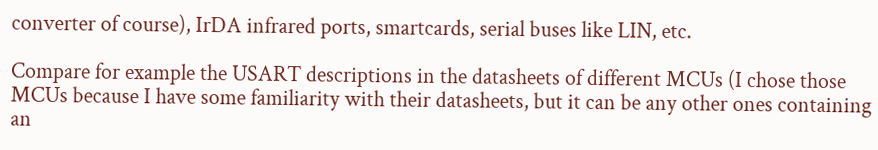converter of course), IrDA infrared ports, smartcards, serial buses like LIN, etc.

Compare for example the USART descriptions in the datasheets of different MCUs (I chose those MCUs because I have some familiarity with their datasheets, but it can be any other ones containing an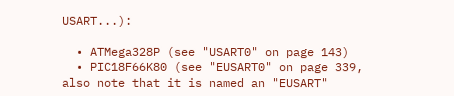USART...):

  • ATMega328P (see "USART0" on page 143)
  • PIC18F66K80 (see "EUSART0" on page 339, also note that it is named an "EUSART"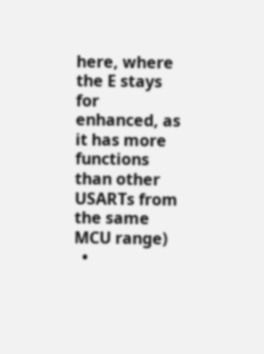here, where the E stays for enhanced, as it has more functions than other USARTs from the same MCU range)
  •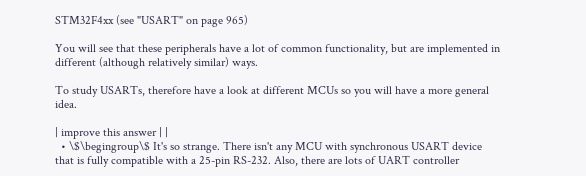STM32F4xx (see "USART" on page 965)

You will see that these peripherals have a lot of common functionality, but are implemented in different (although relatively similar) ways.

To study USARTs, therefore have a look at different MCUs so you will have a more general idea.

| improve this answer | |
  • \$\begingroup\$ It's so strange. There isn't any MCU with synchronous USART device that is fully compatible with a 25-pin RS-232. Also, there are lots of UART controller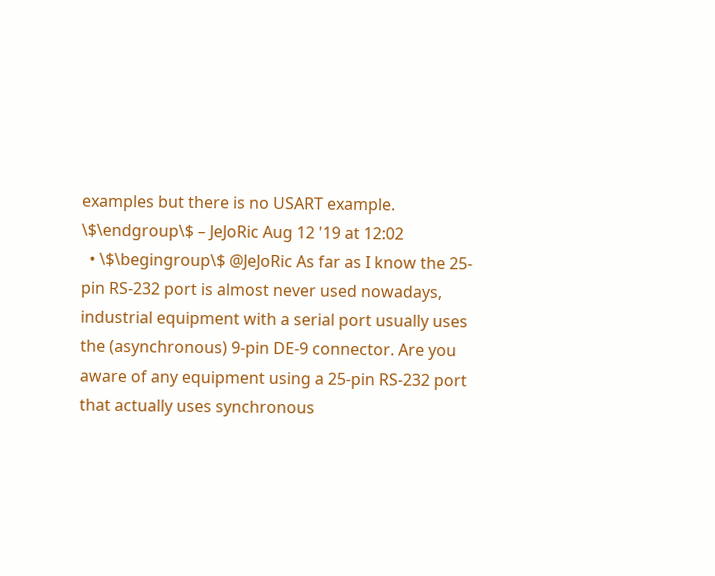examples but there is no USART example. \$\endgroup\$ – JeJoRic Aug 12 '19 at 12:02
  • \$\begingroup\$ @JeJoRic As far as I know the 25-pin RS-232 port is almost never used nowadays, industrial equipment with a serial port usually uses the (asynchronous) 9-pin DE-9 connector. Are you aware of any equipment using a 25-pin RS-232 port that actually uses synchronous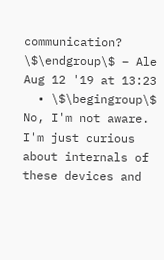communication? \$\endgroup\$ – Ale Aug 12 '19 at 13:23
  • \$\begingroup\$ No, I'm not aware. I'm just curious about internals of these devices and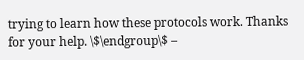trying to learn how these protocols work. Thanks for your help. \$\endgroup\$ –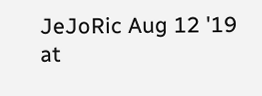JeJoRic Aug 12 '19 at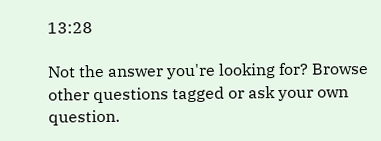13:28

Not the answer you're looking for? Browse other questions tagged or ask your own question.